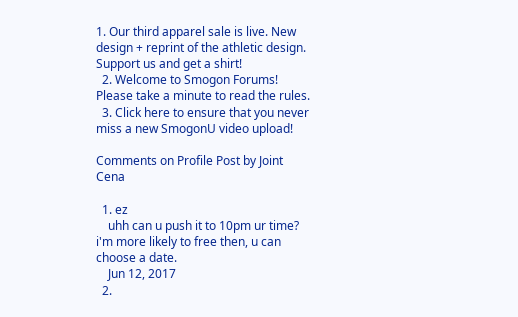1. Our third apparel sale is live. New design + reprint of the athletic design. Support us and get a shirt!
  2. Welcome to Smogon Forums! Please take a minute to read the rules.
  3. Click here to ensure that you never miss a new SmogonU video upload!

Comments on Profile Post by Joint Cena

  1. ez
    uhh can u push it to 10pm ur time? i'm more likely to free then, u can choose a date.
    Jun 12, 2017
  2.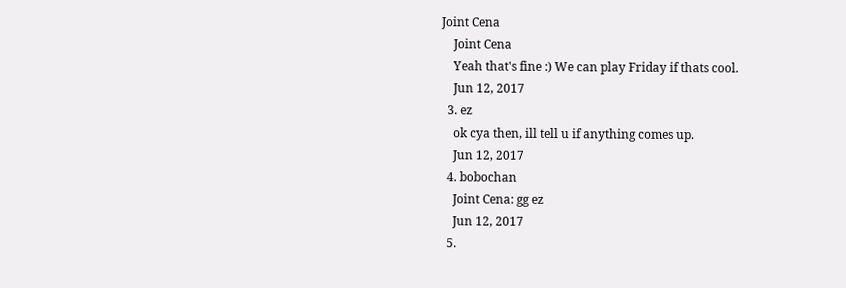Joint Cena
    Joint Cena
    Yeah that's fine :) We can play Friday if thats cool.
    Jun 12, 2017
  3. ez
    ok cya then, ill tell u if anything comes up.
    Jun 12, 2017
  4. bobochan
    Joint Cena: gg ez
    Jun 12, 2017
  5.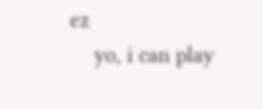ez
    yo, i can play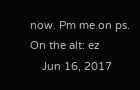now. Pm me on ps. On the alt: ez
    Jun 16, 2017